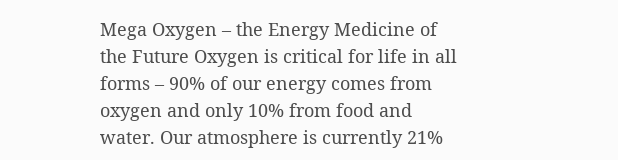Mega Oxygen – the Energy Medicine of the Future Oxygen is critical for life in all forms – 90% of our energy comes from oxygen and only 10% from food and water. Our atmosphere is currently 21%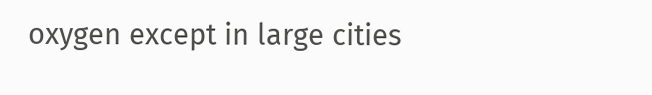oxygen except in large cities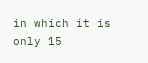in which it is only 15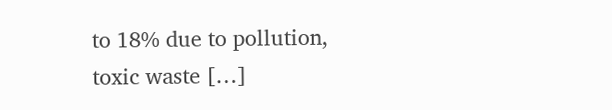to 18% due to pollution, toxic waste […]